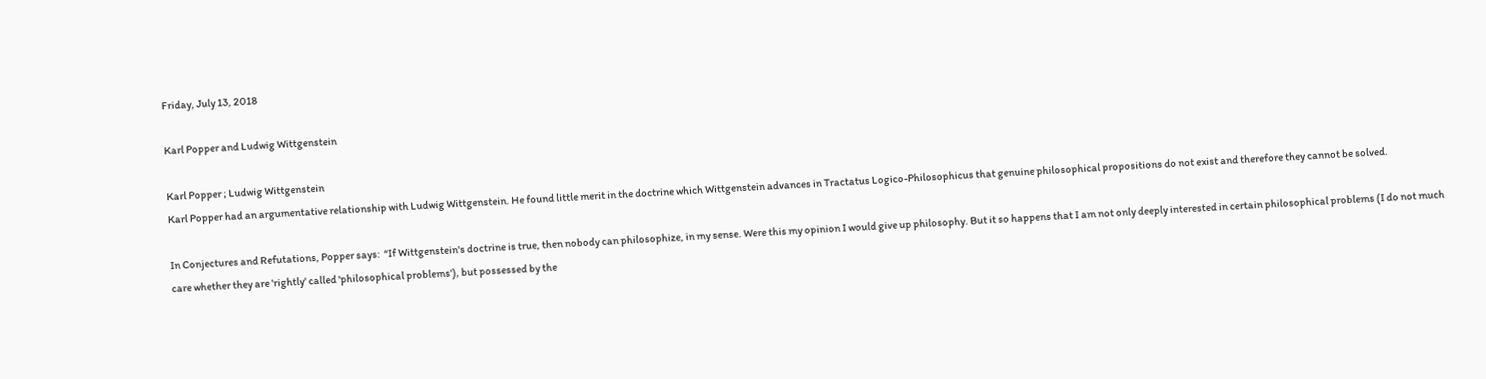Friday, July 13, 2018

Karl Popper and Ludwig Wittgenstein

Karl Popper ; Ludwig Wittgenstein
Karl Popper had an argumentative relationship with Ludwig Wittgenstein. He found little merit in the doctrine which Wittgenstein advances in Tractatus Logico-Philosophicus that genuine philosophical propositions do not exist and therefore they cannot be solved.

In Conjectures and Refutations, Popper says:  “If Wittgenstein's doctrine is true, then nobody can philosophize, in my sense. Were this my opinion I would give up philosophy. But it so happens that I am not only deeply interested in certain philosophical problems (I do not much care whether they are 'rightly' called 'philosophical problems'), but possessed by the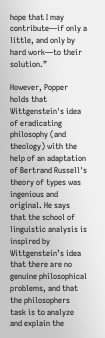hope that I may contribute—if only a little, and only by hard work—to their solution.”

However, Popper holds that Wittgenstein's idea of eradicating philosophy (and theology) with the help of an adaptation of Bertrand Russell's theory of types was ingenious and original. He says that the school of linguistic analysis is inspired by Wittgenstein’s idea that there are no genuine philosophical problems, and that the philosophers task is to analyze and explain the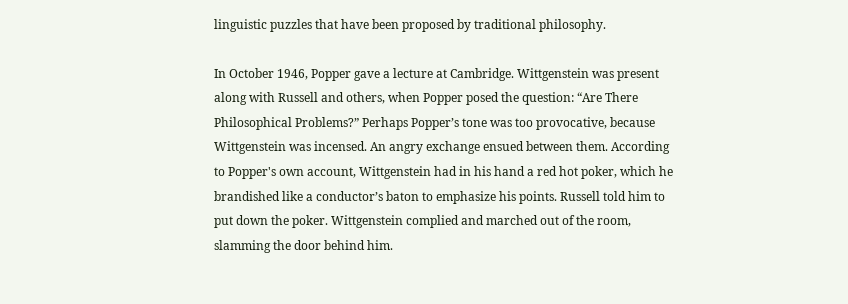linguistic puzzles that have been proposed by traditional philosophy.

In October 1946, Popper gave a lecture at Cambridge. Wittgenstein was present along with Russell and others, when Popper posed the question: “Are There Philosophical Problems?” Perhaps Popper’s tone was too provocative, because Wittgenstein was incensed. An angry exchange ensued between them. According to Popper's own account, Wittgenstein had in his hand a red hot poker, which he brandished like a conductor’s baton to emphasize his points. Russell told him to put down the poker. Wittgenstein complied and marched out of the room, slamming the door behind him.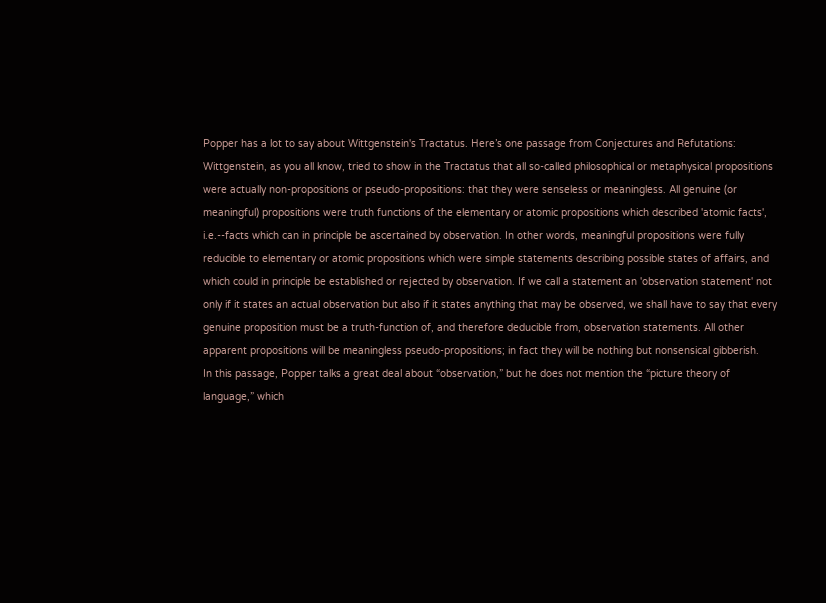Popper has a lot to say about Wittgenstein's Tractatus. Here’s one passage from Conjectures and Refutations:
Wittgenstein, as you all know, tried to show in the Tractatus that all so-called philosophical or metaphysical propositions were actually non-propositions or pseudo-propositions: that they were senseless or meaningless. All genuine (or meaningful) propositions were truth functions of the elementary or atomic propositions which described 'atomic facts', i.e.--facts which can in principle be ascertained by observation. In other words, meaningful propositions were fully reducible to elementary or atomic propositions which were simple statements describing possible states of affairs, and which could in principle be established or rejected by observation. If we call a statement an 'observation statement' not only if it states an actual observation but also if it states anything that may be observed, we shall have to say that every genuine proposition must be a truth-function of, and therefore deducible from, observation statements. All other apparent propositions will be meaningless pseudo-propositions; in fact they will be nothing but nonsensical gibberish.
In this passage, Popper talks a great deal about “observation,” but he does not mention the “picture theory of language,” which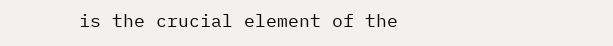is the crucial element of the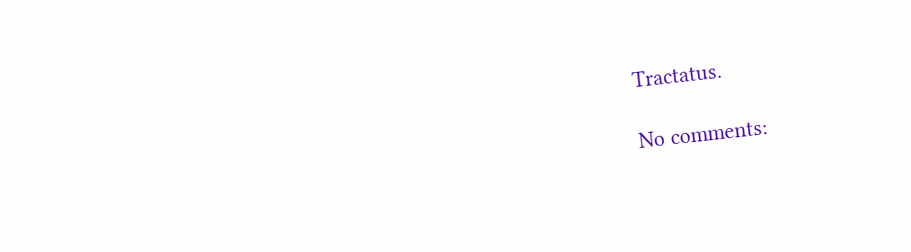Tractatus.

No comments: